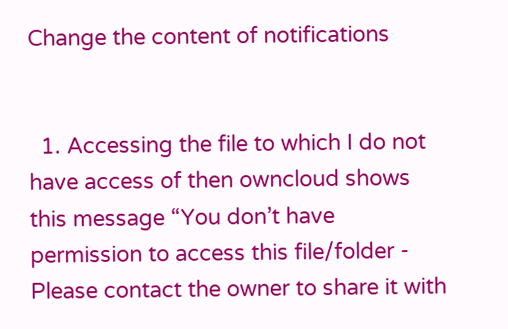Change the content of notifications


  1. Accessing the file to which I do not have access of then owncloud shows this message “You don’t have permission to access this file/folder - Please contact the owner to share it with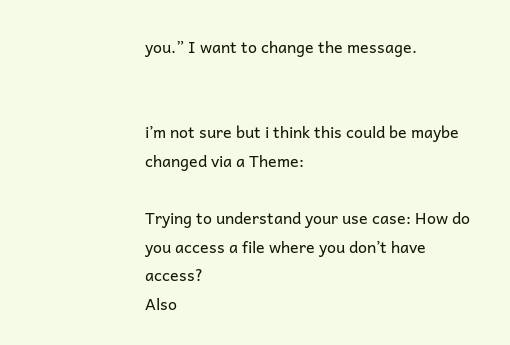you.” I want to change the message.


i’m not sure but i think this could be maybe changed via a Theme:

Trying to understand your use case: How do you access a file where you don’t have access?
Also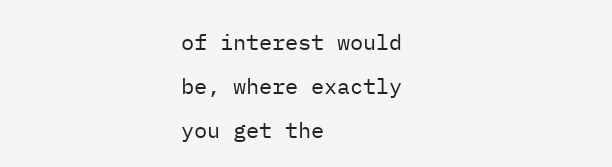of interest would be, where exactly you get the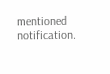mentioned notification.